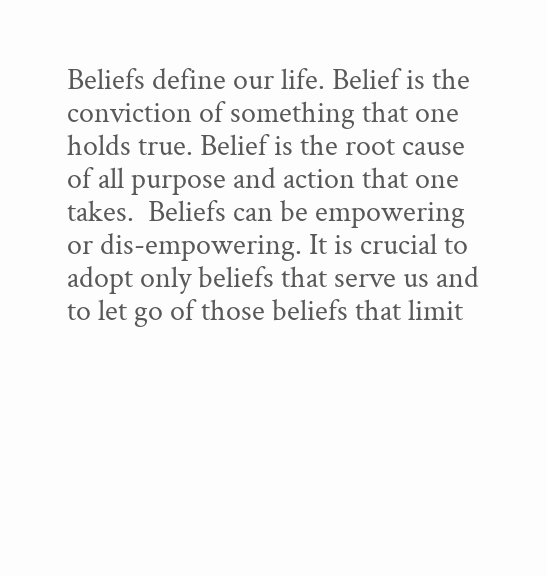Beliefs define our life. Belief is the conviction of something that one holds true. Belief is the root cause of all purpose and action that one takes.  Beliefs can be empowering or dis-empowering. It is crucial to adopt only beliefs that serve us and to let go of those beliefs that limit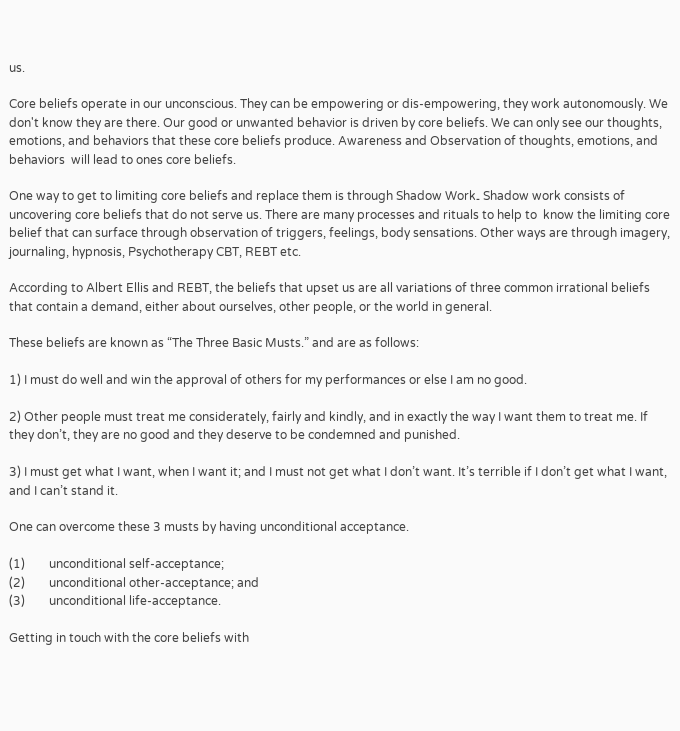us.

Core beliefs operate in our unconscious. They can be empowering or dis-empowering, they work autonomously. We don't know they are there. Our good or unwanted behavior is driven by core beliefs. We can only see our thoughts, emotions, and behaviors that these core beliefs produce. Awareness and Observation of thoughts, emotions, and behaviors  will lead to ones core beliefs.

One way to get to limiting core beliefs and replace them is through Shadow Work۔ Shadow work consists of uncovering core beliefs that do not serve us. There are many processes and rituals to help to  know the limiting core belief that can surface through observation of triggers, feelings, body sensations. Other ways are through imagery, journaling, hypnosis, Psychotherapy CBT, REBT etc.

According to Albert Ellis and REBT, the beliefs that upset us are all variations of three common irrational beliefs that contain a demand, either about ourselves, other people, or the world in general.

These beliefs are known as “The Three Basic Musts.” and are as follows:

1) I must do well and win the approval of others for my performances or else I am no good.

2) Other people must treat me considerately, fairly and kindly, and in exactly the way I want them to treat me. If they don’t, they are no good and they deserve to be condemned and punished.

3) I must get what I want, when I want it; and I must not get what I don’t want. It’s terrible if I don’t get what I want, and I can’t stand it.

One can overcome these 3 musts by having unconditional acceptance.

(1)        unconditional self-acceptance;
(2)        unconditional other-acceptance; and
(3)        unconditional life-acceptance.

Getting in touch with the core beliefs with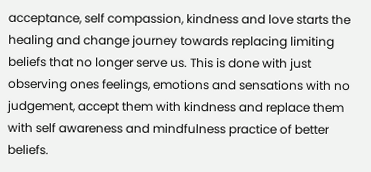acceptance, self compassion, kindness and love starts the healing and change journey towards replacing limiting beliefs that no longer serve us. This is done with just observing ones feelings, emotions and sensations with no judgement, accept them with kindness and replace them with self awareness and mindfulness practice of better beliefs.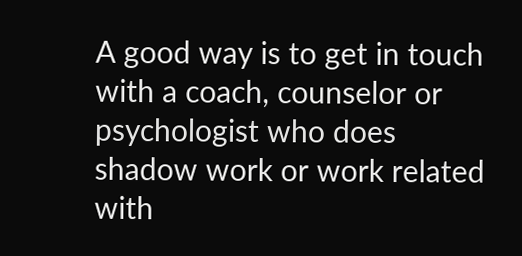A good way is to get in touch with a coach, counselor or psychologist who does shadow work or work related with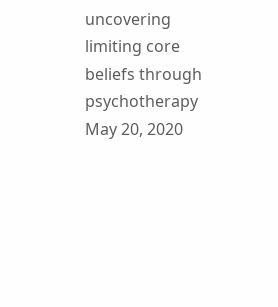uncovering limiting core beliefs through psychotherapy
May 20, 2020